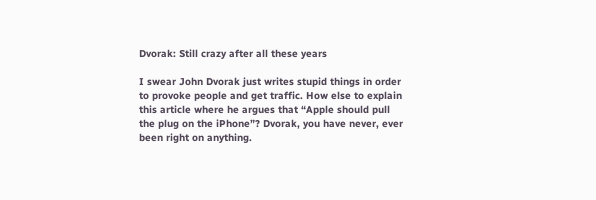Dvorak: Still crazy after all these years

I swear John Dvorak just writes stupid things in order to provoke people and get traffic. How else to explain this article where he argues that “Apple should pull the plug on the iPhone”? Dvorak, you have never, ever been right on anything.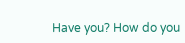Have you? How do you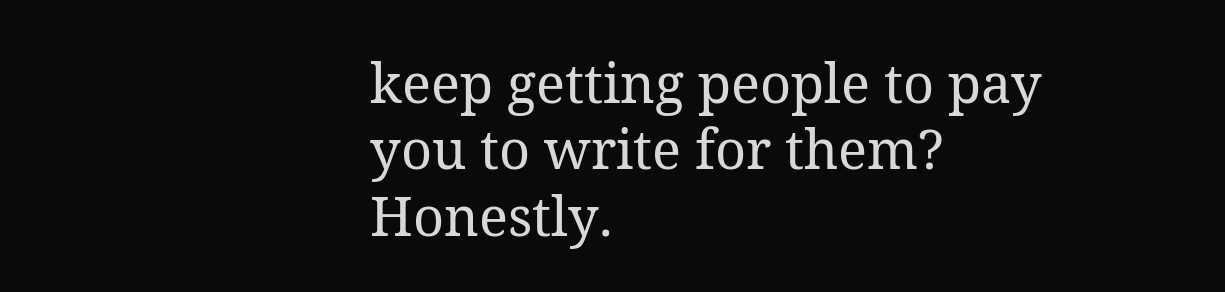keep getting people to pay you to write for them? Honestly.